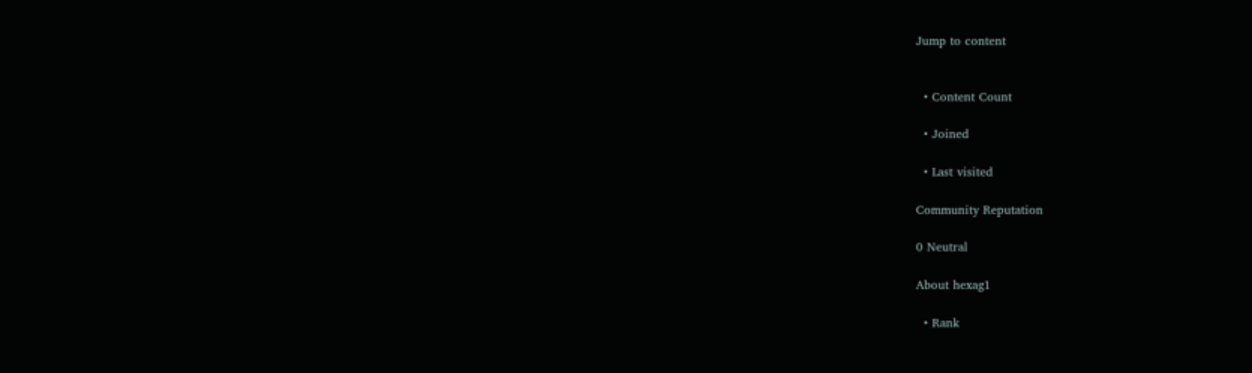Jump to content


  • Content Count

  • Joined

  • Last visited

Community Reputation

0 Neutral

About hexag1

  • Rank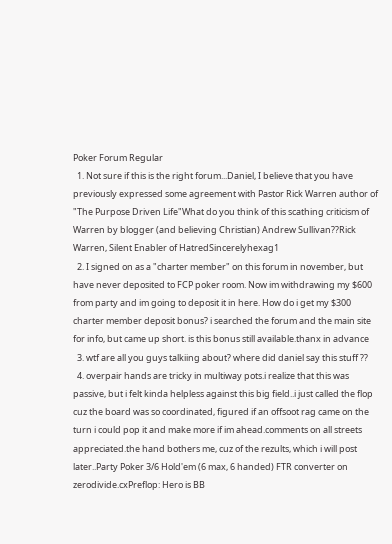Poker Forum Regular
  1. Not sure if this is the right forum...Daniel, I believe that you have previously expressed some agreement with Pastor Rick Warren author of "The Purpose Driven Life"What do you think of this scathing criticism of Warren by blogger (and believing Christian) Andrew Sullivan??Rick Warren, Silent Enabler of HatredSincerelyhexag1
  2. I signed on as a "charter member" on this forum in november, but have never deposited to FCP poker room. Now im withdrawing my $600 from party and im going to deposit it in here. How do i get my $300 charter member deposit bonus? i searched the forum and the main site for info, but came up short. is this bonus still available.thanx in advance
  3. wtf are all you guys talkiing about? where did daniel say this stuff ??
  4. overpair hands are tricky in multiway pots.i realize that this was passive, but i felt kinda helpless against this big field..i just called the flop cuz the board was so coordinated, figured if an offsoot rag came on the turn i could pop it and make more if im ahead.comments on all streets appreciated.the hand bothers me, cuz of the rezults, which i will post later..Party Poker 3/6 Hold'em (6 max, 6 handed) FTR converter on zerodivide.cxPreflop: Hero is BB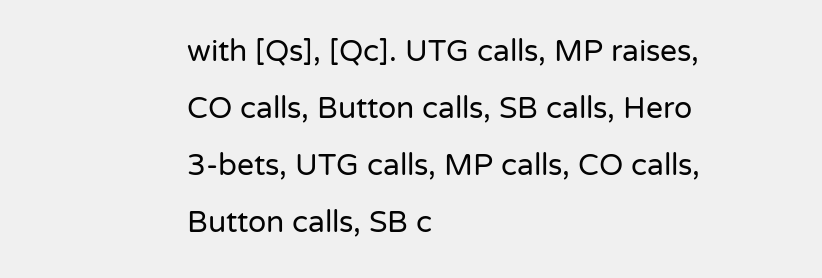with [Qs], [Qc]. UTG calls, MP raises, CO calls, Button calls, SB calls, Hero 3-bets, UTG calls, MP calls, CO calls, Button calls, SB c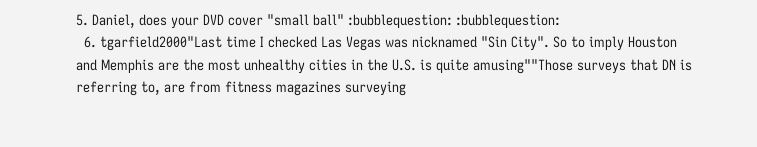5. Daniel, does your DVD cover "small ball" :bubblequestion: :bubblequestion:
  6. tgarfield2000"Last time I checked Las Vegas was nicknamed "Sin City". So to imply Houston and Memphis are the most unhealthy cities in the U.S. is quite amusing""Those surveys that DN is referring to, are from fitness magazines surveying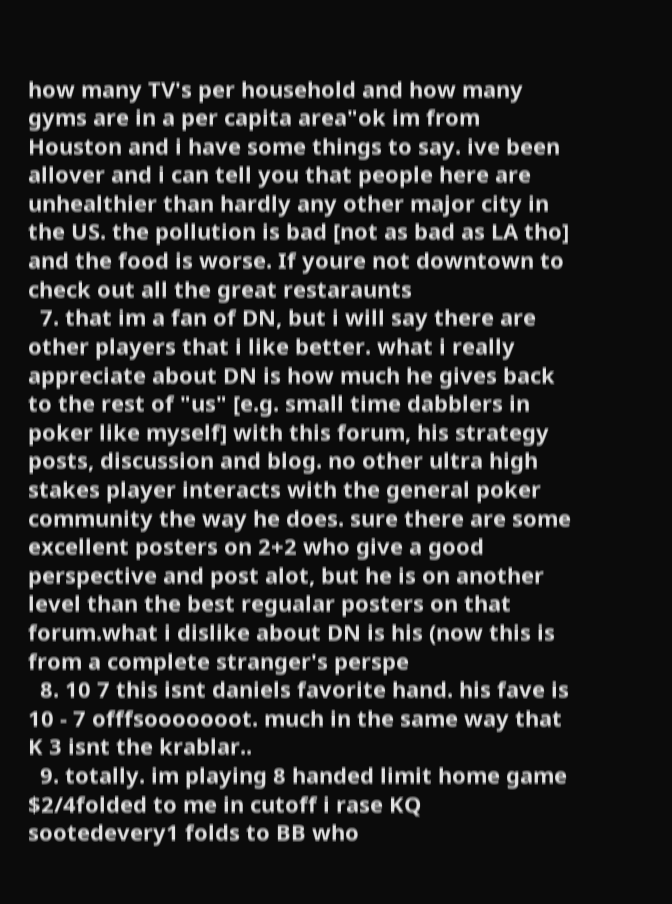how many TV's per household and how many gyms are in a per capita area"ok im from Houston and i have some things to say. ive been allover and i can tell you that people here are unhealthier than hardly any other major city in the US. the pollution is bad [not as bad as LA tho] and the food is worse. If youre not downtown to check out all the great restaraunts
  7. that im a fan of DN, but i will say there are other players that i like better. what i really appreciate about DN is how much he gives back to the rest of "us" [e.g. small time dabblers in poker like myself] with this forum, his strategy posts, discussion and blog. no other ultra high stakes player interacts with the general poker community the way he does. sure there are some excellent posters on 2+2 who give a good perspective and post alot, but he is on another level than the best regualar posters on that forum.what i dislike about DN is his (now this is from a complete stranger's perspe
  8. 10 7 this isnt daniels favorite hand. his fave is 10 - 7 offfsooooooot. much in the same way that K 3 isnt the krablar..
  9. totally. im playing 8 handed limit home game $2/4folded to me in cutoff i rase KQ sootedevery1 folds to BB who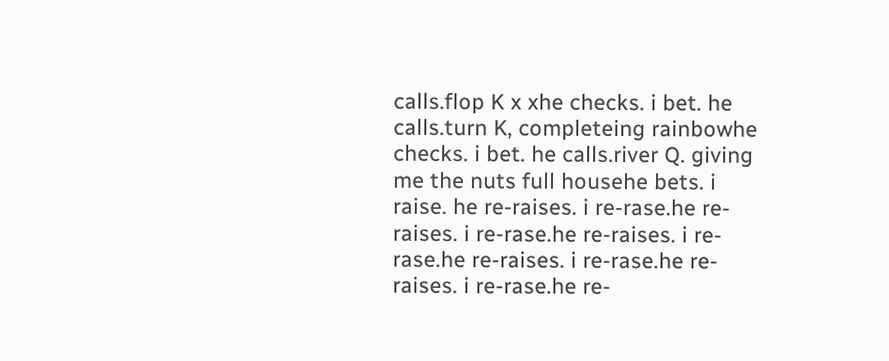calls.flop K x xhe checks. i bet. he calls.turn K, completeing rainbowhe checks. i bet. he calls.river Q. giving me the nuts full househe bets. i raise. he re-raises. i re-rase.he re-raises. i re-rase.he re-raises. i re-rase.he re-raises. i re-rase.he re-raises. i re-rase.he re-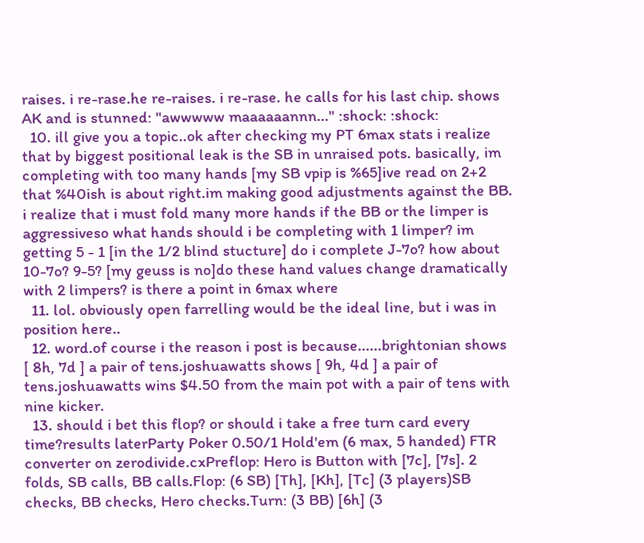raises. i re-rase.he re-raises. i re-rase. he calls for his last chip. shows AK and is stunned: "awwwww maaaaaannn..." :shock: :shock:
  10. ill give you a topic..ok after checking my PT 6max stats i realize that by biggest positional leak is the SB in unraised pots. basically, im completing with too many hands [my SB vpip is %65]ive read on 2+2 that %40ish is about right.im making good adjustments against the BB. i realize that i must fold many more hands if the BB or the limper is aggressiveso what hands should i be completing with 1 limper? im getting 5 - 1 [in the 1/2 blind stucture] do i complete J-7o? how about 10-7o? 9-5? [my geuss is no]do these hand values change dramatically with 2 limpers? is there a point in 6max where
  11. lol. obviously open farrelling would be the ideal line, but i was in position here..
  12. word.of course i the reason i post is because......brightonian shows [ 8h, 7d ] a pair of tens.joshuawatts shows [ 9h, 4d ] a pair of tens.joshuawatts wins $4.50 from the main pot with a pair of tens with nine kicker.
  13. should i bet this flop? or should i take a free turn card every time?results laterParty Poker 0.50/1 Hold'em (6 max, 5 handed) FTR converter on zerodivide.cxPreflop: Hero is Button with [7c], [7s]. 2 folds, SB calls, BB calls.Flop: (6 SB) [Th], [Kh], [Tc] (3 players)SB checks, BB checks, Hero checks.Turn: (3 BB) [6h] (3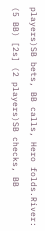players)SB bets, BB calls, Hero folds.River: (5 BB) [2s] (2 players)SB checks, BB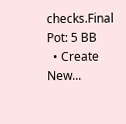checks.Final Pot: 5 BB
  • Create New...